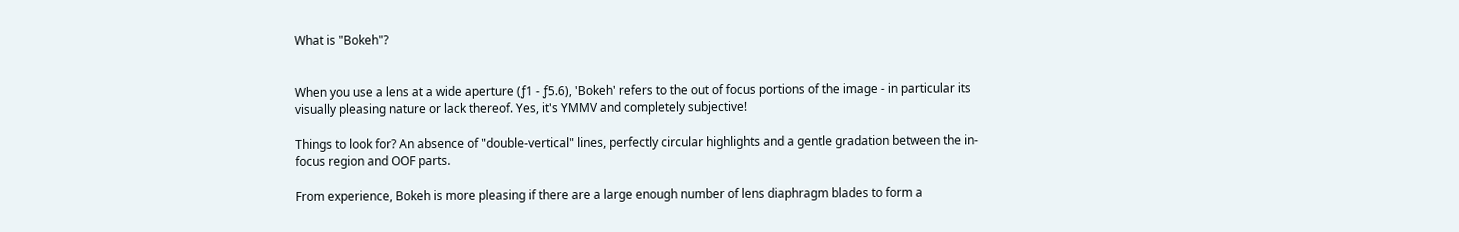What is "Bokeh"?


When you use a lens at a wide aperture (ƒ1 - ƒ5.6), 'Bokeh' refers to the out of focus portions of the image - in particular its visually pleasing nature or lack thereof. Yes, it's YMMV and completely subjective!

Things to look for? An absence of "double-vertical" lines, perfectly circular highlights and a gentle gradation between the in-focus region and OOF parts.

From experience, Bokeh is more pleasing if there are a large enough number of lens diaphragm blades to form a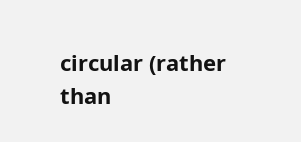circular (rather than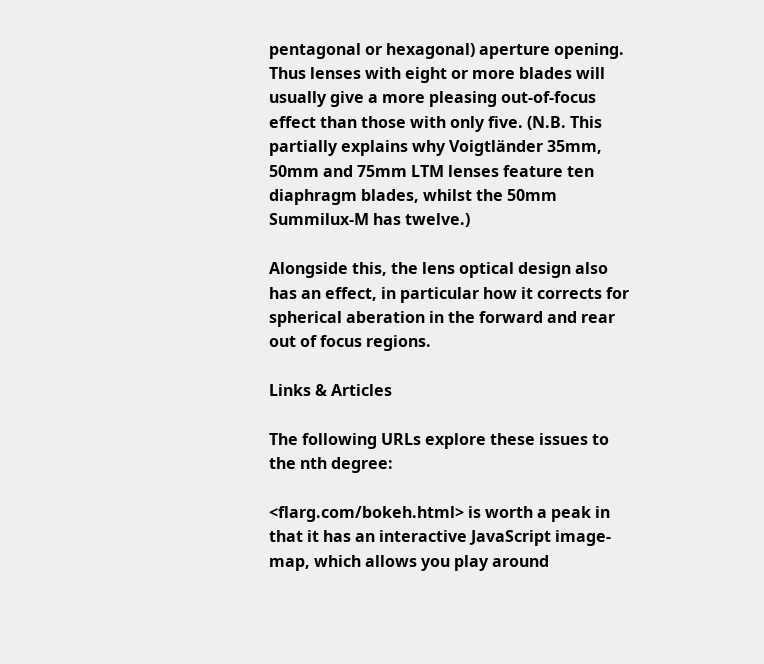pentagonal or hexagonal) aperture opening. Thus lenses with eight or more blades will usually give a more pleasing out-of-focus effect than those with only five. (N.B. This partially explains why Voigtländer 35mm, 50mm and 75mm LTM lenses feature ten diaphragm blades, whilst the 50mm Summilux-M has twelve.)

Alongside this, the lens optical design also has an effect, in particular how it corrects for spherical aberation in the forward and rear out of focus regions.

Links & Articles

The following URLs explore these issues to the nth degree:

<flarg.com/bokeh.html> is worth a peak in that it has an interactive JavaScript image-map, which allows you play around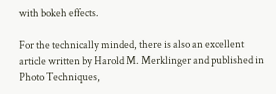with bokeh effects.

For the technically minded, there is also an excellent article written by Harold M. Merklinger and published in Photo Techniques,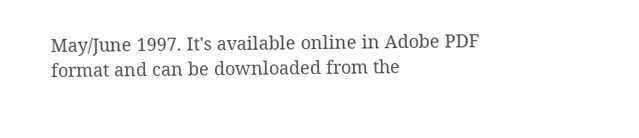May/June 1997. It's available online in Adobe PDF format and can be downloaded from the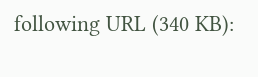following URL (340 KB):